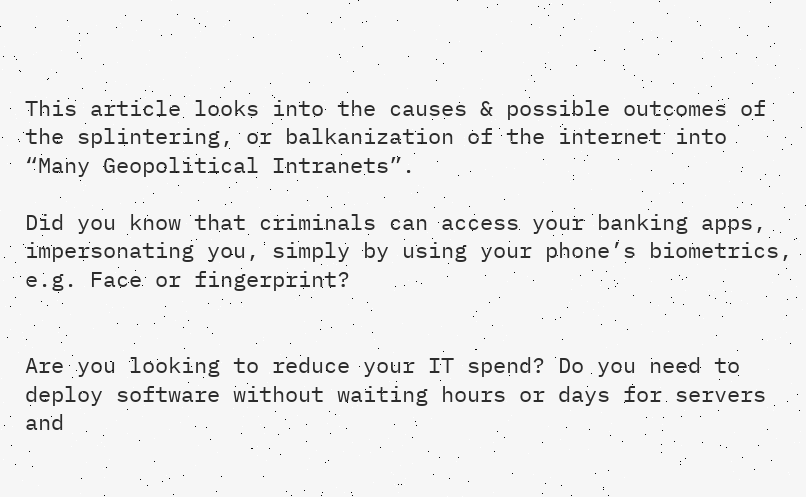This article looks into the causes & possible outcomes of the splintering, or balkanization of the internet into “Many Geopolitical Intranets”.

Did you know that criminals can access your banking apps, impersonating you, simply by using your phone’s biometrics, e.g. Face or fingerprint?


Are you looking to reduce your IT spend? Do you need to deploy software without waiting hours or days for servers and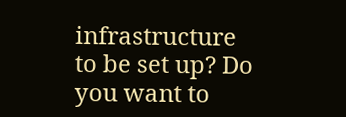infrastructure to be set up? Do you want to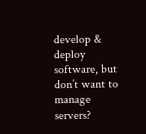develop & deploy software, but don’t want to manage servers?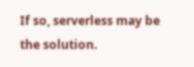If so, serverless may be the solution.